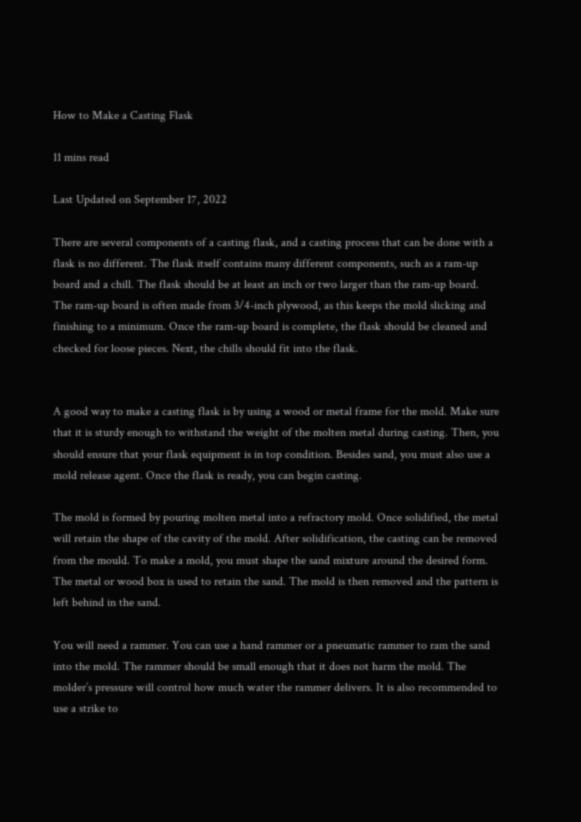How to Make a Casting Flask

11 mins read

Last Updated on September 17, 2022

There are several components of a casting flask, and a casting process that can be done with a flask is no different. The flask itself contains many different components, such as a ram-up board and a chill. The flask should be at least an inch or two larger than the ram-up board. The ram-up board is often made from 3/4-inch plywood, as this keeps the mold slicking and finishing to a minimum. Once the ram-up board is complete, the flask should be cleaned and checked for loose pieces. Next, the chills should fit into the flask.


A good way to make a casting flask is by using a wood or metal frame for the mold. Make sure that it is sturdy enough to withstand the weight of the molten metal during casting. Then, you should ensure that your flask equipment is in top condition. Besides sand, you must also use a mold release agent. Once the flask is ready, you can begin casting.

The mold is formed by pouring molten metal into a refractory mold. Once solidified, the metal will retain the shape of the cavity of the mold. After solidification, the casting can be removed from the mould. To make a mold, you must shape the sand mixture around the desired form. The metal or wood box is used to retain the sand. The mold is then removed and the pattern is left behind in the sand.

You will need a rammer. You can use a hand rammer or a pneumatic rammer to ram the sand into the mold. The rammer should be small enough that it does not harm the mold. The molder’s pressure will control how much water the rammer delivers. It is also recommended to use a strike to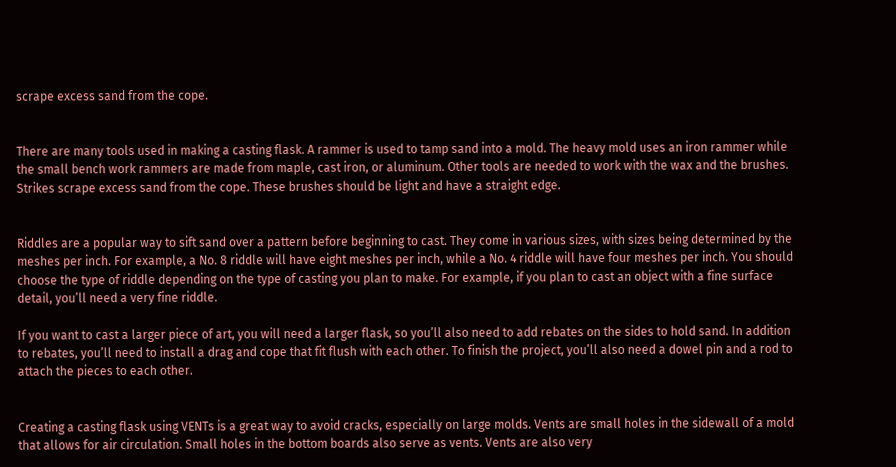scrape excess sand from the cope.


There are many tools used in making a casting flask. A rammer is used to tamp sand into a mold. The heavy mold uses an iron rammer while the small bench work rammers are made from maple, cast iron, or aluminum. Other tools are needed to work with the wax and the brushes. Strikes scrape excess sand from the cope. These brushes should be light and have a straight edge.


Riddles are a popular way to sift sand over a pattern before beginning to cast. They come in various sizes, with sizes being determined by the meshes per inch. For example, a No. 8 riddle will have eight meshes per inch, while a No. 4 riddle will have four meshes per inch. You should choose the type of riddle depending on the type of casting you plan to make. For example, if you plan to cast an object with a fine surface detail, you’ll need a very fine riddle.

If you want to cast a larger piece of art, you will need a larger flask, so you’ll also need to add rebates on the sides to hold sand. In addition to rebates, you’ll need to install a drag and cope that fit flush with each other. To finish the project, you’ll also need a dowel pin and a rod to attach the pieces to each other.


Creating a casting flask using VENTs is a great way to avoid cracks, especially on large molds. Vents are small holes in the sidewall of a mold that allows for air circulation. Small holes in the bottom boards also serve as vents. Vents are also very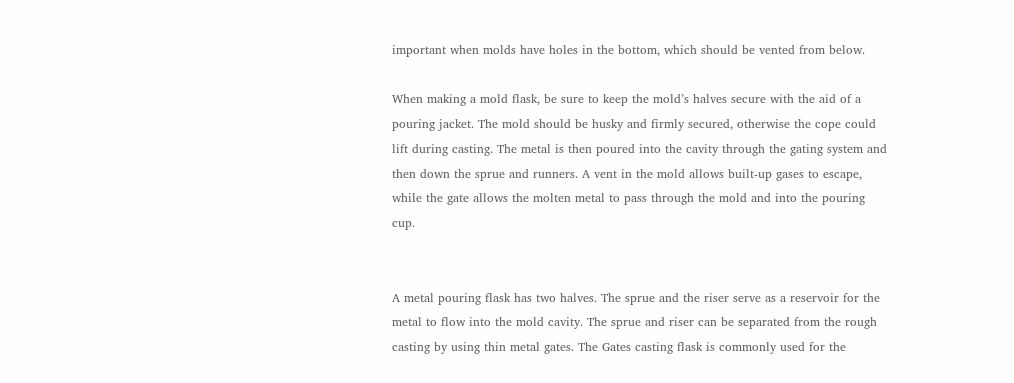important when molds have holes in the bottom, which should be vented from below.

When making a mold flask, be sure to keep the mold’s halves secure with the aid of a pouring jacket. The mold should be husky and firmly secured, otherwise the cope could lift during casting. The metal is then poured into the cavity through the gating system and then down the sprue and runners. A vent in the mold allows built-up gases to escape, while the gate allows the molten metal to pass through the mold and into the pouring cup.


A metal pouring flask has two halves. The sprue and the riser serve as a reservoir for the metal to flow into the mold cavity. The sprue and riser can be separated from the rough casting by using thin metal gates. The Gates casting flask is commonly used for the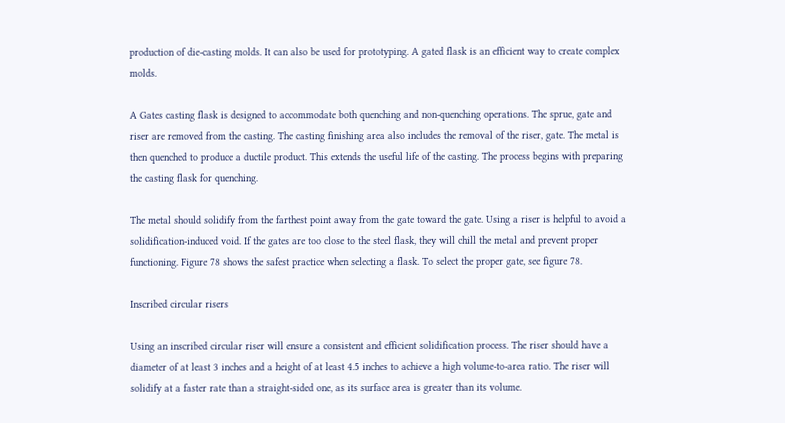production of die-casting molds. It can also be used for prototyping. A gated flask is an efficient way to create complex molds.

A Gates casting flask is designed to accommodate both quenching and non-quenching operations. The sprue, gate and riser are removed from the casting. The casting finishing area also includes the removal of the riser, gate. The metal is then quenched to produce a ductile product. This extends the useful life of the casting. The process begins with preparing the casting flask for quenching.

The metal should solidify from the farthest point away from the gate toward the gate. Using a riser is helpful to avoid a solidification-induced void. If the gates are too close to the steel flask, they will chill the metal and prevent proper functioning. Figure 78 shows the safest practice when selecting a flask. To select the proper gate, see figure 78.

Inscribed circular risers

Using an inscribed circular riser will ensure a consistent and efficient solidification process. The riser should have a diameter of at least 3 inches and a height of at least 4.5 inches to achieve a high volume-to-area ratio. The riser will solidify at a faster rate than a straight-sided one, as its surface area is greater than its volume.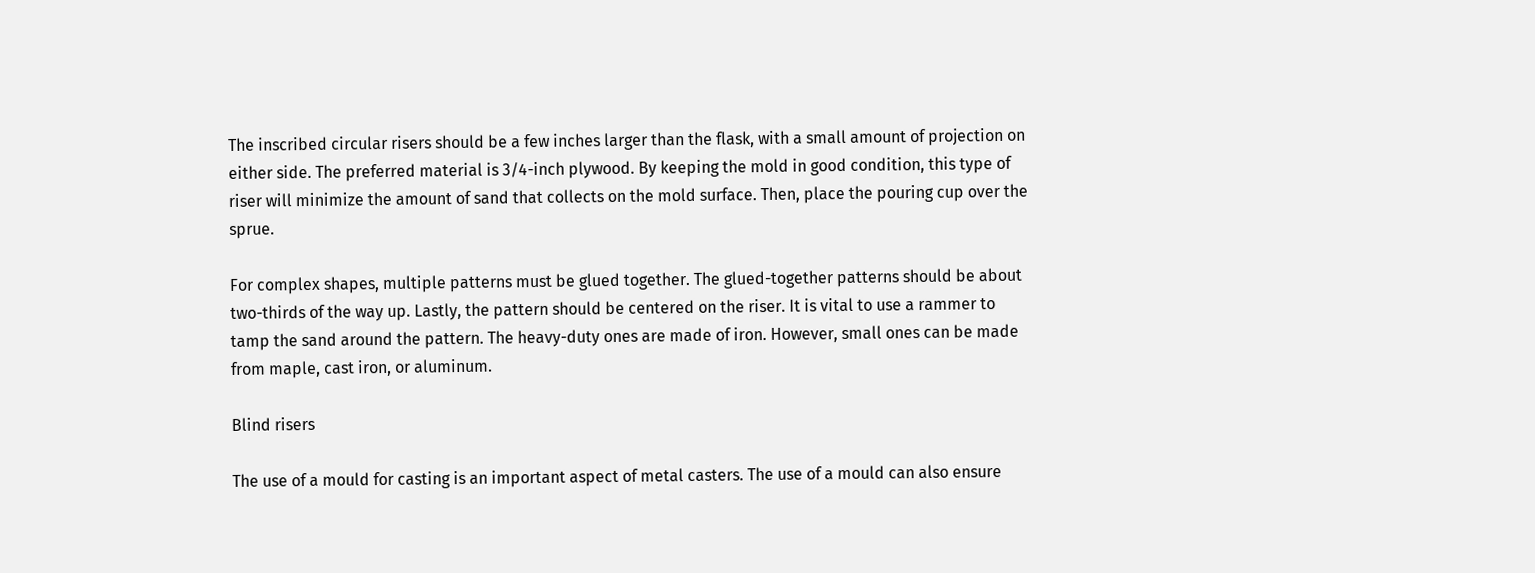The inscribed circular risers should be a few inches larger than the flask, with a small amount of projection on either side. The preferred material is 3/4-inch plywood. By keeping the mold in good condition, this type of riser will minimize the amount of sand that collects on the mold surface. Then, place the pouring cup over the sprue.

For complex shapes, multiple patterns must be glued together. The glued-together patterns should be about two-thirds of the way up. Lastly, the pattern should be centered on the riser. It is vital to use a rammer to tamp the sand around the pattern. The heavy-duty ones are made of iron. However, small ones can be made from maple, cast iron, or aluminum.

Blind risers

The use of a mould for casting is an important aspect of metal casters. The use of a mould can also ensure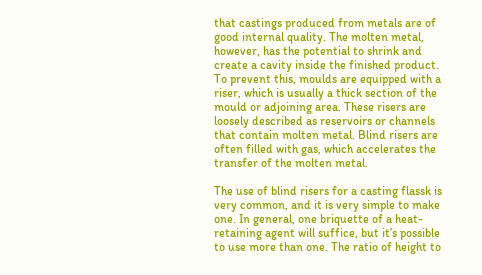that castings produced from metals are of good internal quality. The molten metal, however, has the potential to shrink and create a cavity inside the finished product. To prevent this, moulds are equipped with a riser, which is usually a thick section of the mould or adjoining area. These risers are loosely described as reservoirs or channels that contain molten metal. Blind risers are often filled with gas, which accelerates the transfer of the molten metal.

The use of blind risers for a casting flassk is very common, and it is very simple to make one. In general, one briquette of a heat-retaining agent will suffice, but it’s possible to use more than one. The ratio of height to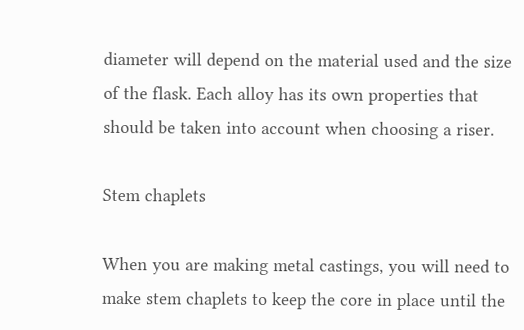diameter will depend on the material used and the size of the flask. Each alloy has its own properties that should be taken into account when choosing a riser.

Stem chaplets

When you are making metal castings, you will need to make stem chaplets to keep the core in place until the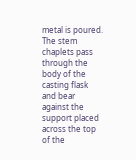metal is poured. The stem chaplets pass through the body of the casting flask and bear against the support placed across the top of the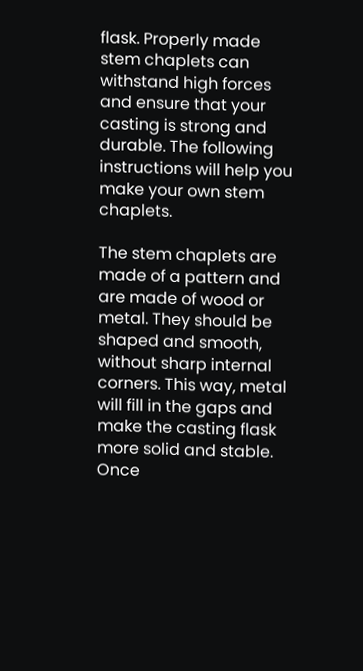flask. Properly made stem chaplets can withstand high forces and ensure that your casting is strong and durable. The following instructions will help you make your own stem chaplets.

The stem chaplets are made of a pattern and are made of wood or metal. They should be shaped and smooth, without sharp internal corners. This way, metal will fill in the gaps and make the casting flask more solid and stable. Once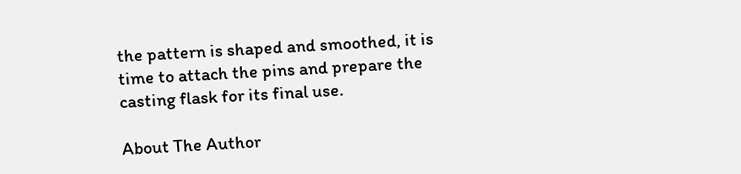the pattern is shaped and smoothed, it is time to attach the pins and prepare the casting flask for its final use.

About The Author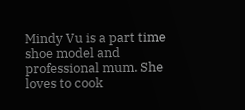Mindy Vu is a part time shoe model and professional mum. She loves to cook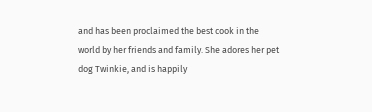and has been proclaimed the best cook in the world by her friends and family. She adores her pet dog Twinkie, and is happily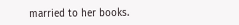married to her books.